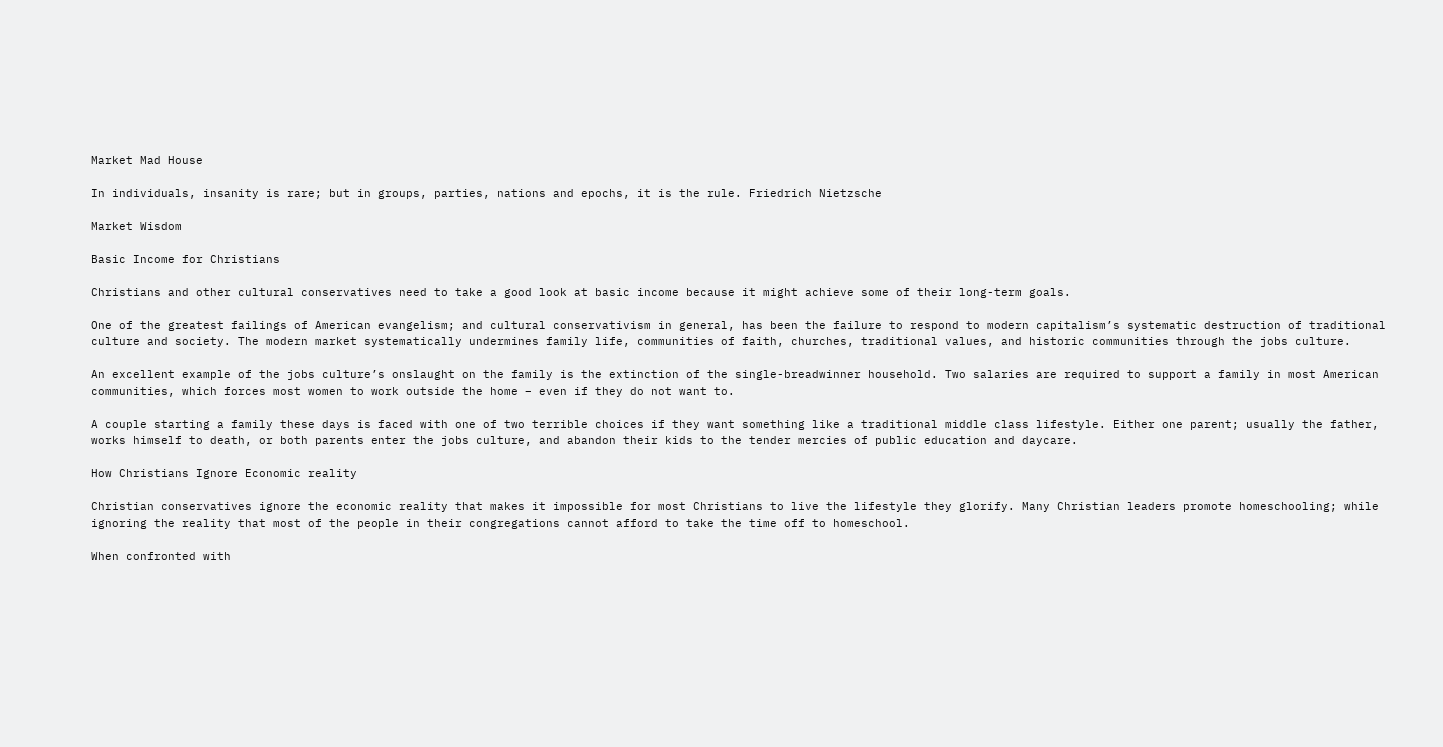Market Mad House

In individuals, insanity is rare; but in groups, parties, nations and epochs, it is the rule. Friedrich Nietzsche

Market Wisdom

Basic Income for Christians

Christians and other cultural conservatives need to take a good look at basic income because it might achieve some of their long-term goals.

One of the greatest failings of American evangelism; and cultural conservativism in general, has been the failure to respond to modern capitalism’s systematic destruction of traditional culture and society. The modern market systematically undermines family life, communities of faith, churches, traditional values, and historic communities through the jobs culture.

An excellent example of the jobs culture’s onslaught on the family is the extinction of the single-breadwinner household. Two salaries are required to support a family in most American communities, which forces most women to work outside the home – even if they do not want to.

A couple starting a family these days is faced with one of two terrible choices if they want something like a traditional middle class lifestyle. Either one parent; usually the father, works himself to death, or both parents enter the jobs culture, and abandon their kids to the tender mercies of public education and daycare.

How Christians Ignore Economic reality

Christian conservatives ignore the economic reality that makes it impossible for most Christians to live the lifestyle they glorify. Many Christian leaders promote homeschooling; while ignoring the reality that most of the people in their congregations cannot afford to take the time off to homeschool.

When confronted with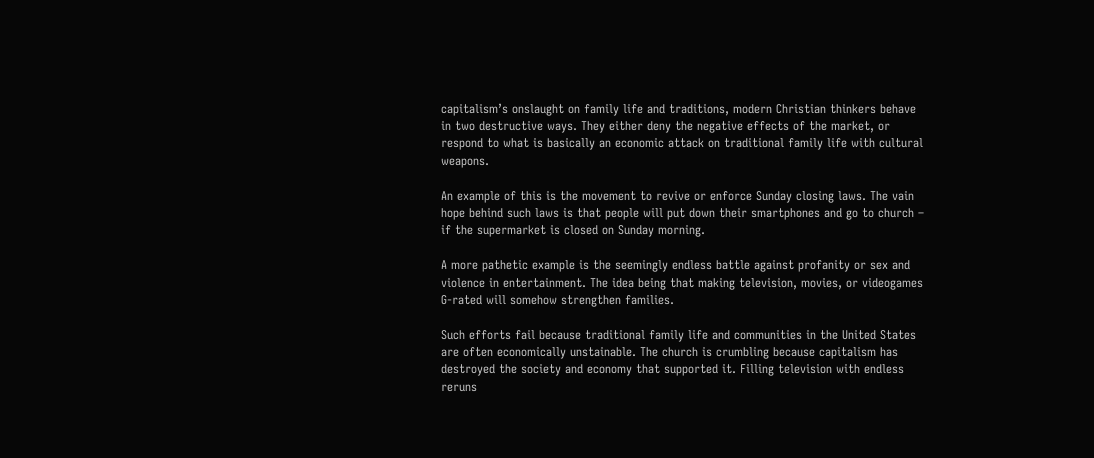capitalism’s onslaught on family life and traditions, modern Christian thinkers behave in two destructive ways. They either deny the negative effects of the market, or respond to what is basically an economic attack on traditional family life with cultural weapons.

An example of this is the movement to revive or enforce Sunday closing laws. The vain hope behind such laws is that people will put down their smartphones and go to church – if the supermarket is closed on Sunday morning.

A more pathetic example is the seemingly endless battle against profanity or sex and violence in entertainment. The idea being that making television, movies, or videogames G-rated will somehow strengthen families.

Such efforts fail because traditional family life and communities in the United States are often economically unstainable. The church is crumbling because capitalism has destroyed the society and economy that supported it. Filling television with endless reruns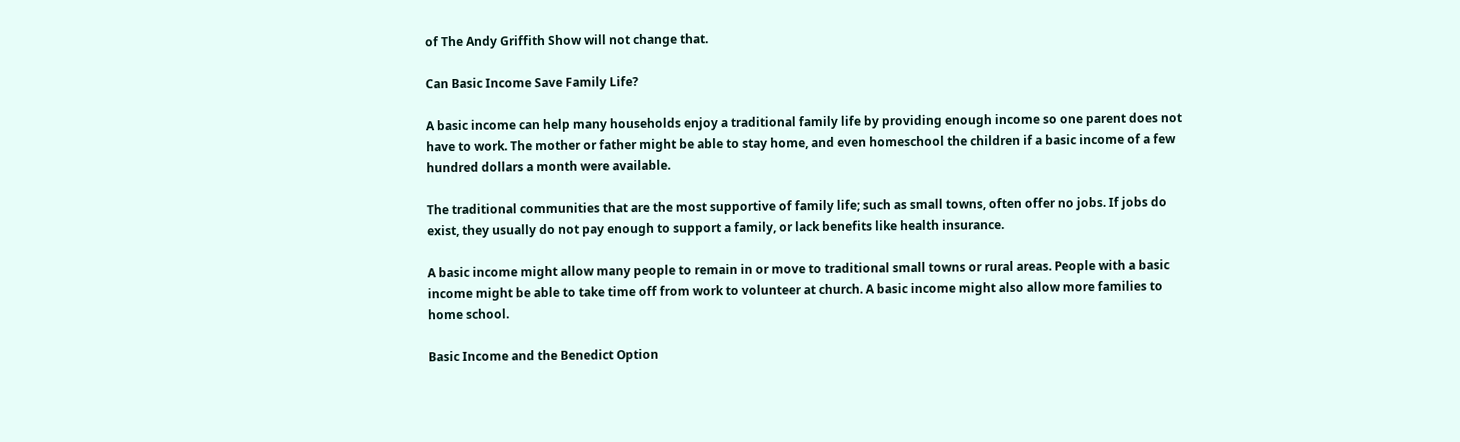of The Andy Griffith Show will not change that.

Can Basic Income Save Family Life?

A basic income can help many households enjoy a traditional family life by providing enough income so one parent does not have to work. The mother or father might be able to stay home, and even homeschool the children if a basic income of a few hundred dollars a month were available.

The traditional communities that are the most supportive of family life; such as small towns, often offer no jobs. If jobs do exist, they usually do not pay enough to support a family, or lack benefits like health insurance.

A basic income might allow many people to remain in or move to traditional small towns or rural areas. People with a basic income might be able to take time off from work to volunteer at church. A basic income might also allow more families to home school.

Basic Income and the Benedict Option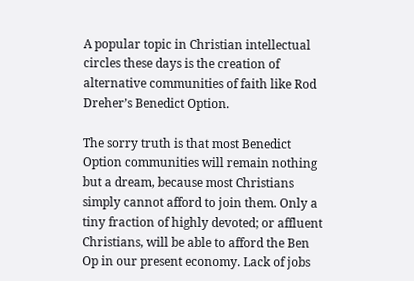A popular topic in Christian intellectual circles these days is the creation of alternative communities of faith like Rod Dreher’s Benedict Option.

The sorry truth is that most Benedict Option communities will remain nothing but a dream, because most Christians simply cannot afford to join them. Only a tiny fraction of highly devoted; or affluent Christians, will be able to afford the Ben Op in our present economy. Lack of jobs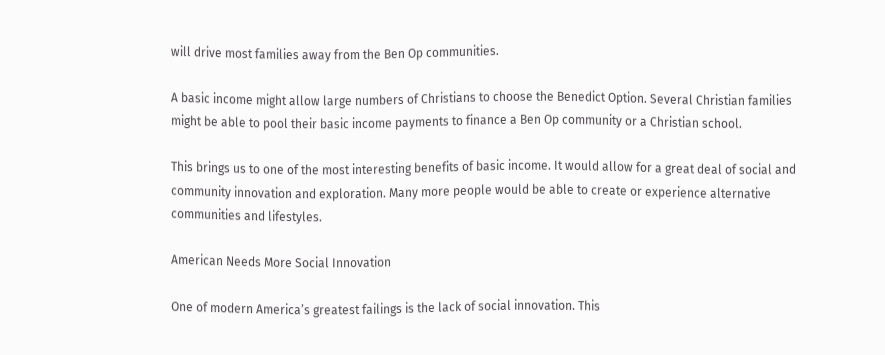will drive most families away from the Ben Op communities.

A basic income might allow large numbers of Christians to choose the Benedict Option. Several Christian families might be able to pool their basic income payments to finance a Ben Op community or a Christian school.

This brings us to one of the most interesting benefits of basic income. It would allow for a great deal of social and community innovation and exploration. Many more people would be able to create or experience alternative communities and lifestyles.

American Needs More Social Innovation

One of modern America’s greatest failings is the lack of social innovation. This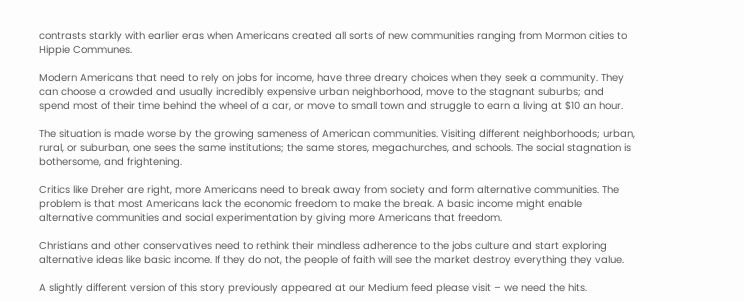contrasts starkly with earlier eras when Americans created all sorts of new communities ranging from Mormon cities to Hippie Communes.

Modern Americans that need to rely on jobs for income, have three dreary choices when they seek a community. They can choose a crowded and usually incredibly expensive urban neighborhood, move to the stagnant suburbs; and spend most of their time behind the wheel of a car, or move to small town and struggle to earn a living at $10 an hour.

The situation is made worse by the growing sameness of American communities. Visiting different neighborhoods; urban, rural, or suburban, one sees the same institutions; the same stores, megachurches, and schools. The social stagnation is bothersome, and frightening.

Critics like Dreher are right, more Americans need to break away from society and form alternative communities. The problem is that most Americans lack the economic freedom to make the break. A basic income might enable alternative communities and social experimentation by giving more Americans that freedom.

Christians and other conservatives need to rethink their mindless adherence to the jobs culture and start exploring alternative ideas like basic income. If they do not, the people of faith will see the market destroy everything they value.

A slightly different version of this story previously appeared at our Medium feed please visit – we need the hits.